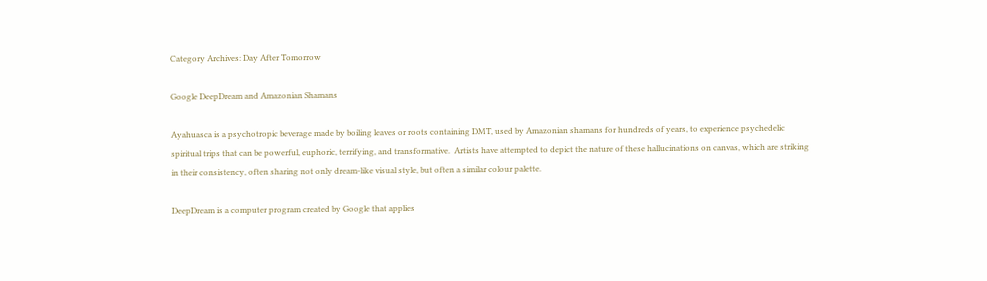Category Archives: Day After Tomorrow

Google DeepDream and Amazonian Shamans

Ayahuasca is a psychotropic beverage made by boiling leaves or roots containing DMT, used by Amazonian shamans for hundreds of years, to experience psychedelic spiritual trips that can be powerful, euphoric, terrifying, and transformative.  Artists have attempted to depict the nature of these hallucinations on canvas, which are striking in their consistency, often sharing not only dream-like visual style, but often a similar colour palette.

DeepDream is a computer program created by Google that applies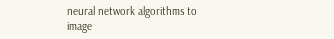neural network algorithms to image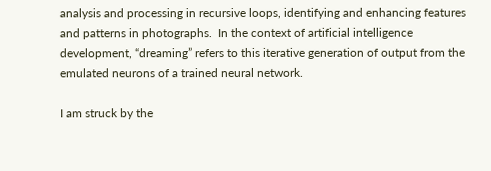analysis and processing in recursive loops, identifying and enhancing features and patterns in photographs.  In the context of artificial intelligence development, “dreaming” refers to this iterative generation of output from the emulated neurons of a trained neural network.

I am struck by the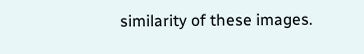similarity of these images.